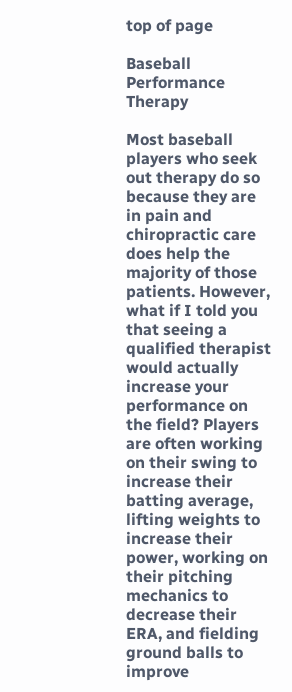top of page

Baseball Performance Therapy

Most baseball players who seek out therapy do so because they are in pain and chiropractic care does help the majority of those patients. However, what if I told you that seeing a qualified therapist would actually increase your performance on the field? Players are often working on their swing to increase their batting average, lifting weights to increase their power, working on their pitching mechanics to decrease their ERA, and fielding ground balls to improve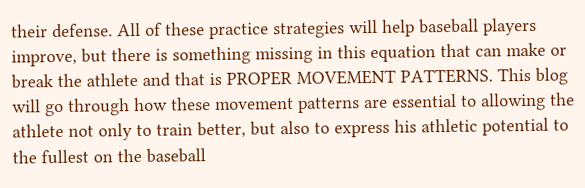their defense. All of these practice strategies will help baseball players improve, but there is something missing in this equation that can make or break the athlete and that is PROPER MOVEMENT PATTERNS. This blog will go through how these movement patterns are essential to allowing the athlete not only to train better, but also to express his athletic potential to the fullest on the baseball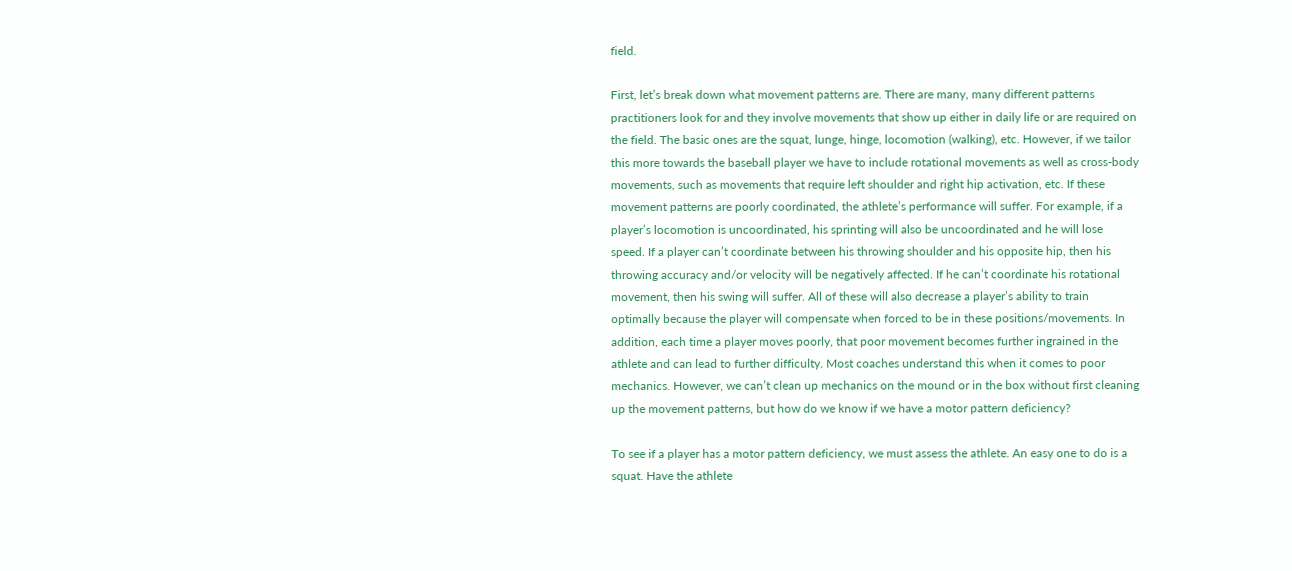field.

First, let’s break down what movement patterns are. There are many, many different patterns practitioners look for and they involve movements that show up either in daily life or are required on the field. The basic ones are the squat, lunge, hinge, locomotion (walking), etc. However, if we tailor this more towards the baseball player we have to include rotational movements as well as cross-body movements, such as movements that require left shoulder and right hip activation, etc. If these movement patterns are poorly coordinated, the athlete’s performance will suffer. For example, if a player’s locomotion is uncoordinated, his sprinting will also be uncoordinated and he will lose speed. If a player can’t coordinate between his throwing shoulder and his opposite hip, then his throwing accuracy and/or velocity will be negatively affected. If he can’t coordinate his rotational movement, then his swing will suffer. All of these will also decrease a player’s ability to train optimally because the player will compensate when forced to be in these positions/movements. In addition, each time a player moves poorly, that poor movement becomes further ingrained in the athlete and can lead to further difficulty. Most coaches understand this when it comes to poor mechanics. However, we can’t clean up mechanics on the mound or in the box without first cleaning up the movement patterns, but how do we know if we have a motor pattern deficiency?

To see if a player has a motor pattern deficiency, we must assess the athlete. An easy one to do is a squat. Have the athlete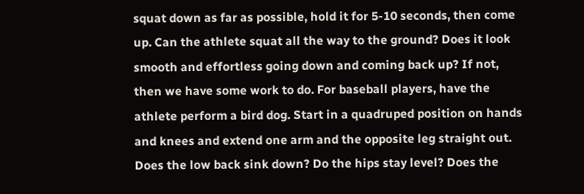squat down as far as possible, hold it for 5-10 seconds, then come up. Can the athlete squat all the way to the ground? Does it look smooth and effortless going down and coming back up? If not, then we have some work to do. For baseball players, have the athlete perform a bird dog. Start in a quadruped position on hands and knees and extend one arm and the opposite leg straight out. Does the low back sink down? Do the hips stay level? Does the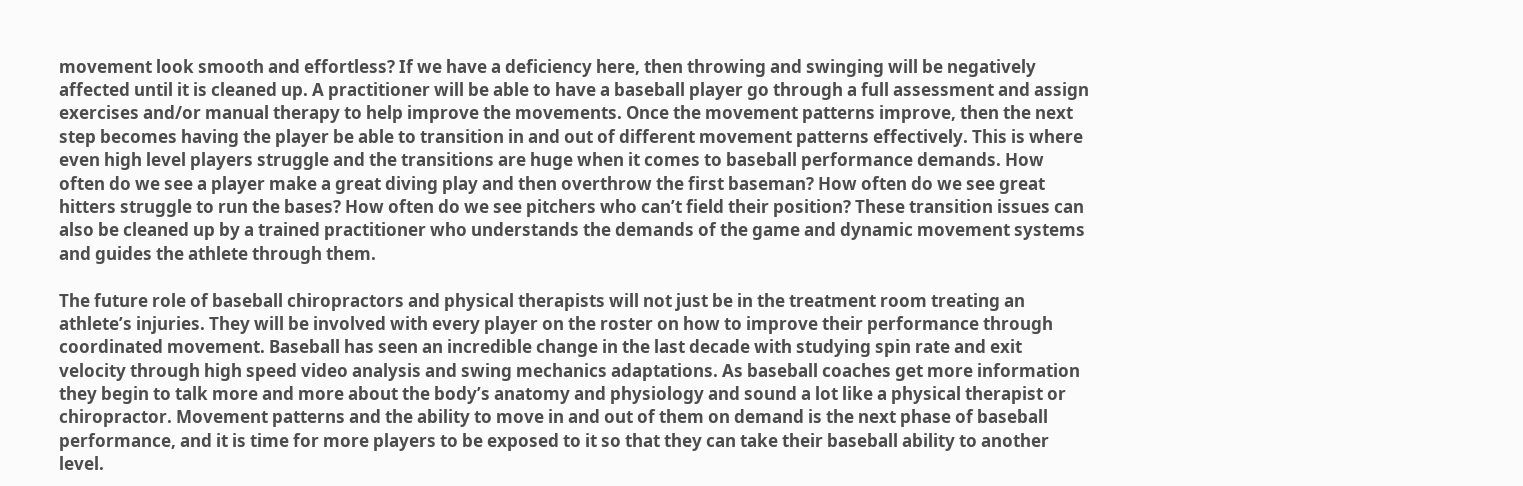movement look smooth and effortless? If we have a deficiency here, then throwing and swinging will be negatively affected until it is cleaned up. A practitioner will be able to have a baseball player go through a full assessment and assign exercises and/or manual therapy to help improve the movements. Once the movement patterns improve, then the next step becomes having the player be able to transition in and out of different movement patterns effectively. This is where even high level players struggle and the transitions are huge when it comes to baseball performance demands. How often do we see a player make a great diving play and then overthrow the first baseman? How often do we see great hitters struggle to run the bases? How often do we see pitchers who can’t field their position? These transition issues can also be cleaned up by a trained practitioner who understands the demands of the game and dynamic movement systems and guides the athlete through them.

The future role of baseball chiropractors and physical therapists will not just be in the treatment room treating an athlete’s injuries. They will be involved with every player on the roster on how to improve their performance through coordinated movement. Baseball has seen an incredible change in the last decade with studying spin rate and exit velocity through high speed video analysis and swing mechanics adaptations. As baseball coaches get more information they begin to talk more and more about the body’s anatomy and physiology and sound a lot like a physical therapist or chiropractor. Movement patterns and the ability to move in and out of them on demand is the next phase of baseball performance, and it is time for more players to be exposed to it so that they can take their baseball ability to another level.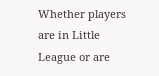Whether players are in Little League or are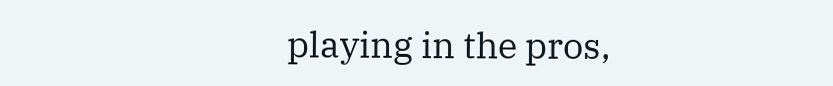playing in the pros,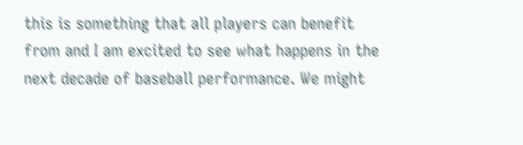this is something that all players can benefit from and I am excited to see what happens in the next decade of baseball performance. We might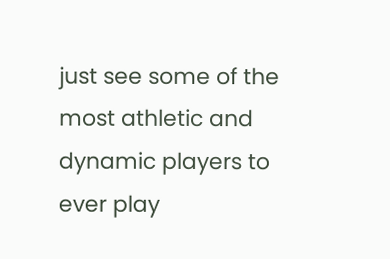just see some of the most athletic and dynamic players to ever play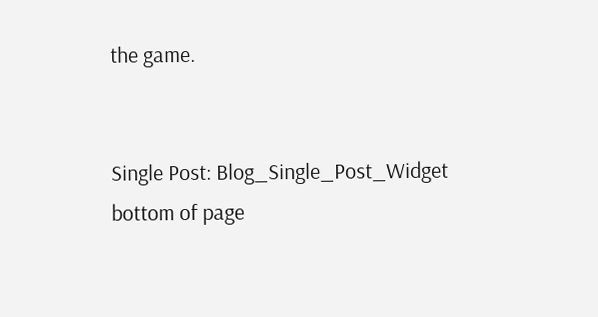the game.


Single Post: Blog_Single_Post_Widget
bottom of page